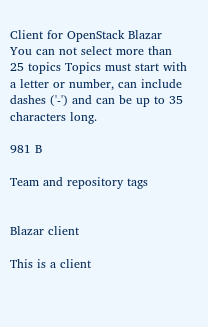Client for OpenStack Blazar
You can not select more than 25 topics Topics must start with a letter or number, can include dashes ('-') and can be up to 35 characters long.

981 B

Team and repository tags


Blazar client

This is a client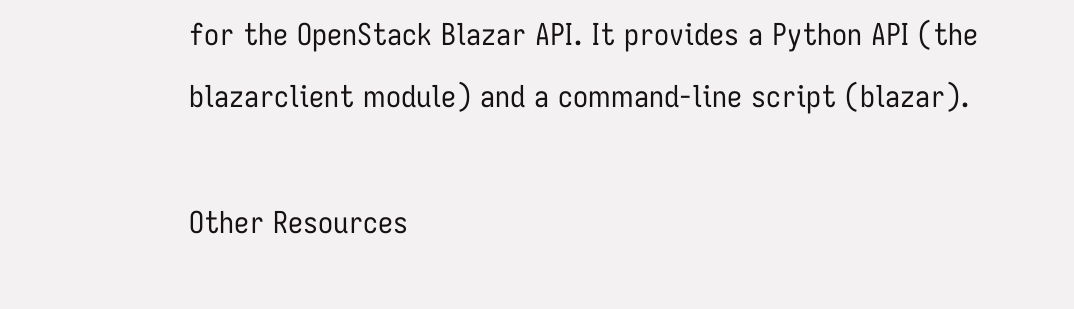for the OpenStack Blazar API. It provides a Python API (the blazarclient module) and a command-line script (blazar).

Other Resources